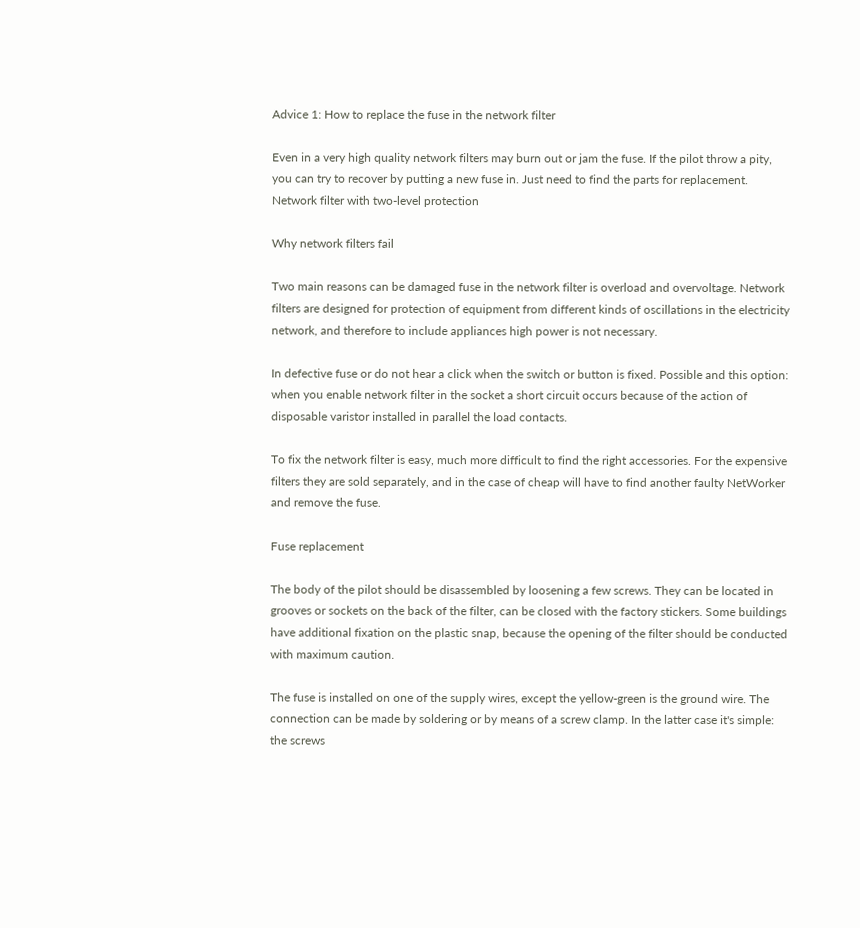Advice 1: How to replace the fuse in the network filter

Even in a very high quality network filters may burn out or jam the fuse. If the pilot throw a pity, you can try to recover by putting a new fuse in. Just need to find the parts for replacement.
Network filter with two-level protection

Why network filters fail

Two main reasons can be damaged fuse in the network filter is overload and overvoltage. Network filters are designed for protection of equipment from different kinds of oscillations in the electricity network, and therefore to include appliances high power is not necessary.

In defective fuse or do not hear a click when the switch or button is fixed. Possible and this option: when you enable network filter in the socket a short circuit occurs because of the action of disposable varistor installed in parallel the load contacts.

To fix the network filter is easy, much more difficult to find the right accessories. For the expensive filters they are sold separately, and in the case of cheap will have to find another faulty NetWorker and remove the fuse.

Fuse replacement

The body of the pilot should be disassembled by loosening a few screws. They can be located in grooves or sockets on the back of the filter, can be closed with the factory stickers. Some buildings have additional fixation on the plastic snap, because the opening of the filter should be conducted with maximum caution.

The fuse is installed on one of the supply wires, except the yellow-green is the ground wire. The connection can be made by soldering or by means of a screw clamp. In the latter case it's simple: the screws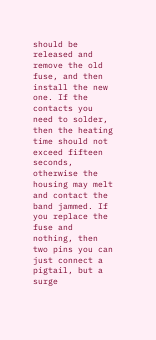should be released and remove the old fuse, and then install the new one. If the contacts you need to solder, then the heating time should not exceed fifteen seconds, otherwise the housing may melt and contact the band jammed. If you replace the fuse and nothing, then two pins you can just connect a pigtail, but a surge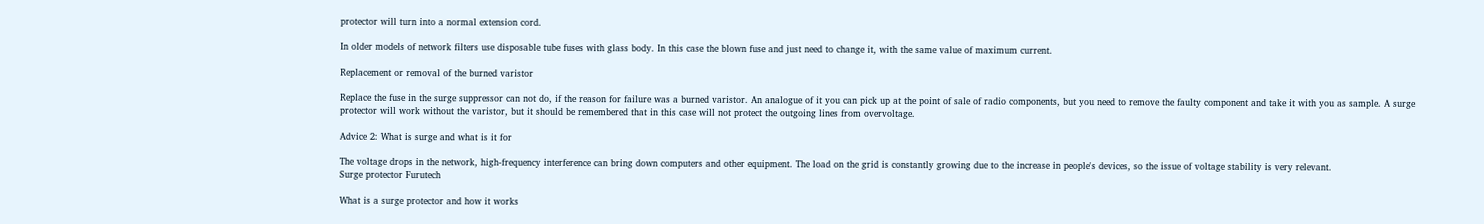protector will turn into a normal extension cord.

In older models of network filters use disposable tube fuses with glass body. In this case the blown fuse and just need to change it, with the same value of maximum current.

Replacement or removal of the burned varistor

Replace the fuse in the surge suppressor can not do, if the reason for failure was a burned varistor. An analogue of it you can pick up at the point of sale of radio components, but you need to remove the faulty component and take it with you as sample. A surge protector will work without the varistor, but it should be remembered that in this case will not protect the outgoing lines from overvoltage.

Advice 2: What is surge and what is it for

The voltage drops in the network, high-frequency interference can bring down computers and other equipment. The load on the grid is constantly growing due to the increase in people's devices, so the issue of voltage stability is very relevant.
Surge protector Furutech

What is a surge protector and how it works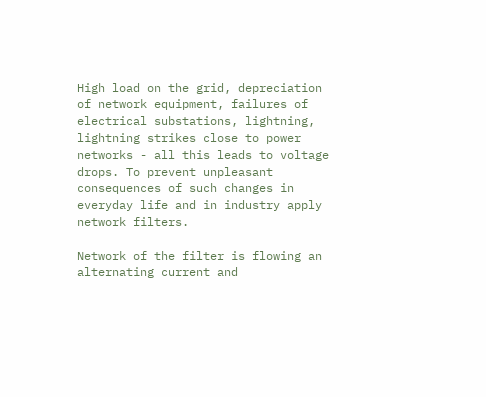High load on the grid, depreciation of network equipment, failures of electrical substations, lightning, lightning strikes close to power networks - all this leads to voltage drops. To prevent unpleasant consequences of such changes in everyday life and in industry apply network filters.

Network of the filter is flowing an alternating current and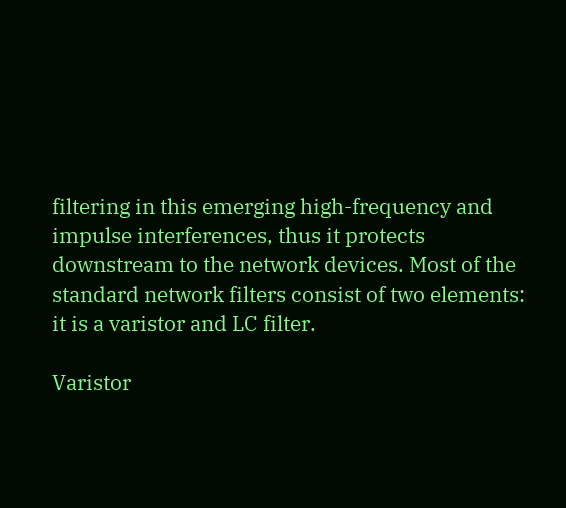filtering in this emerging high-frequency and impulse interferences, thus it protects downstream to the network devices. Most of the standard network filters consist of two elements: it is a varistor and LC filter.

Varistor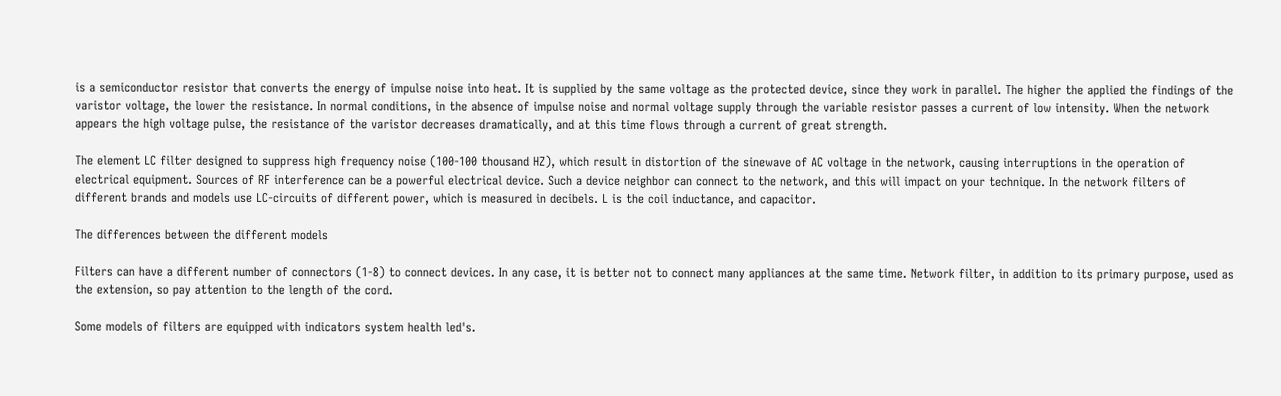is a semiconductor resistor that converts the energy of impulse noise into heat. It is supplied by the same voltage as the protected device, since they work in parallel. The higher the applied the findings of the varistor voltage, the lower the resistance. In normal conditions, in the absence of impulse noise and normal voltage supply through the variable resistor passes a current of low intensity. When the network appears the high voltage pulse, the resistance of the varistor decreases dramatically, and at this time flows through a current of great strength.

The element LC filter designed to suppress high frequency noise (100-100 thousand HZ), which result in distortion of the sinewave of AC voltage in the network, causing interruptions in the operation of electrical equipment. Sources of RF interference can be a powerful electrical device. Such a device neighbor can connect to the network, and this will impact on your technique. In the network filters of different brands and models use LC-circuits of different power, which is measured in decibels. L is the coil inductance, and capacitor.

The differences between the different models

Filters can have a different number of connectors (1-8) to connect devices. In any case, it is better not to connect many appliances at the same time. Network filter, in addition to its primary purpose, used as the extension, so pay attention to the length of the cord.

Some models of filters are equipped with indicators system health led's.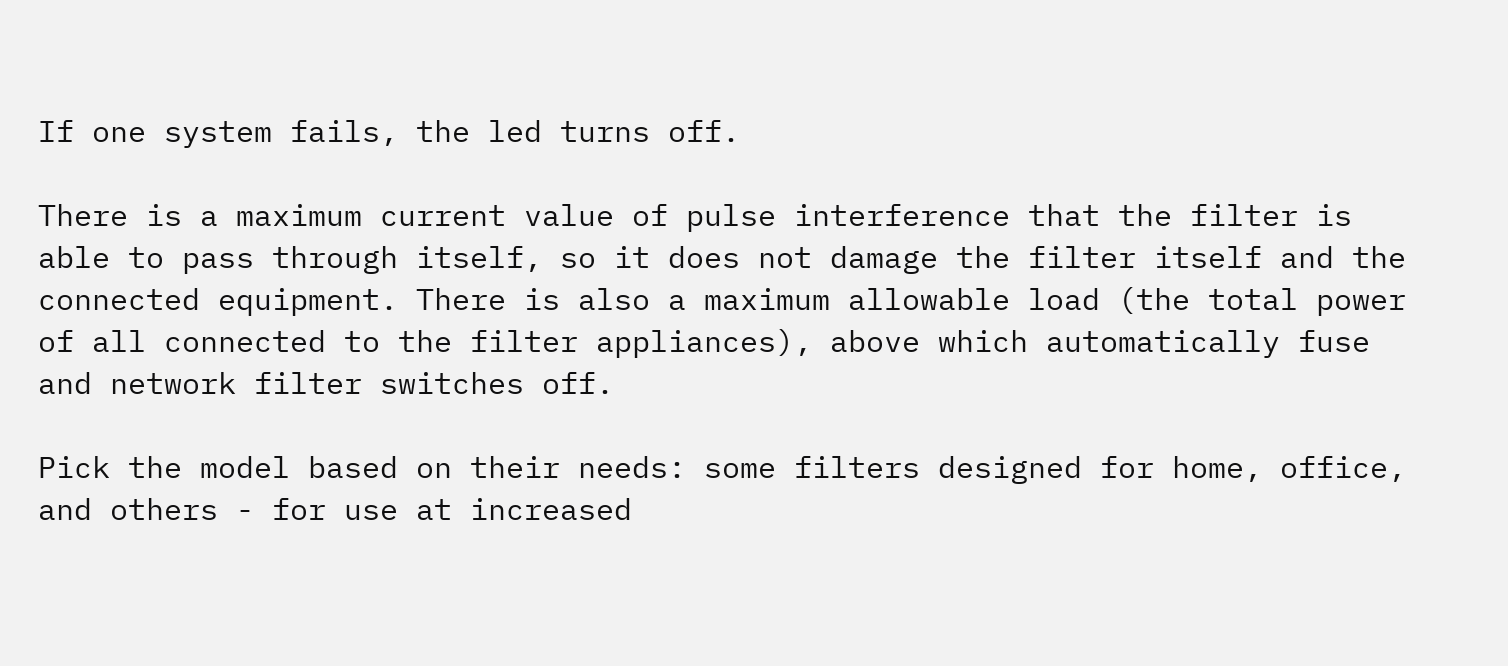If one system fails, the led turns off.

There is a maximum current value of pulse interference that the filter is able to pass through itself, so it does not damage the filter itself and the connected equipment. There is also a maximum allowable load (the total power of all connected to the filter appliances), above which automatically fuse and network filter switches off.

Pick the model based on their needs: some filters designed for home, office, and others - for use at increased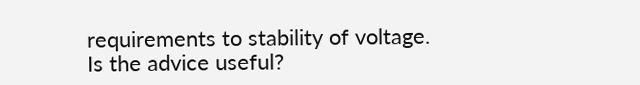requirements to stability of voltage.
Is the advice useful?